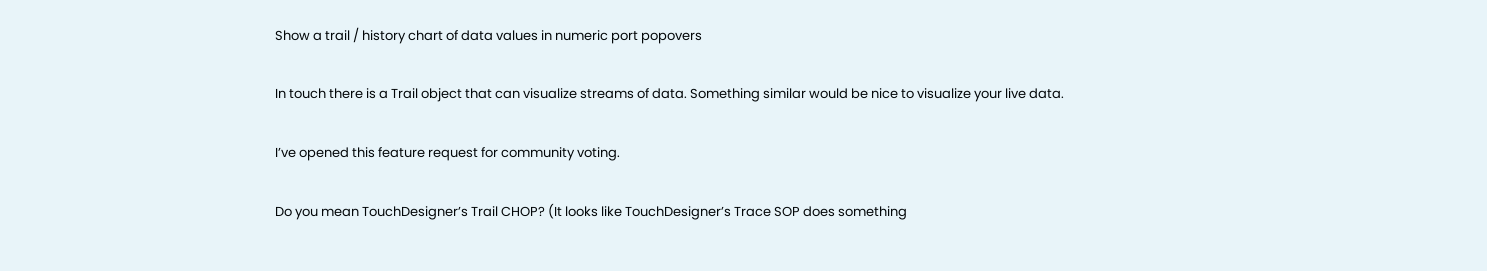Show a trail / history chart of data values in numeric port popovers

In touch there is a Trail object that can visualize streams of data. Something similar would be nice to visualize your live data.

I’ve opened this feature request for community voting.

Do you mean TouchDesigner’s Trail CHOP? (It looks like TouchDesigner’s Trace SOP does something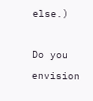else.)

Do you envision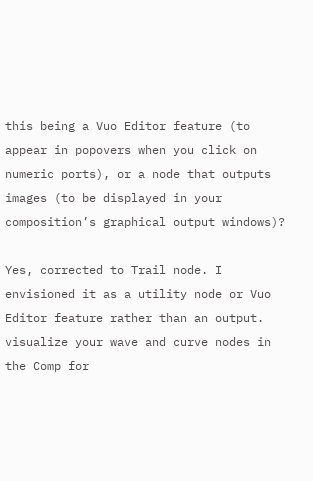this being a Vuo Editor feature (to appear in popovers when you click on numeric ports), or a node that outputs images (to be displayed in your composition’s graphical output windows)?

Yes, corrected to Trail node. I envisioned it as a utility node or Vuo Editor feature rather than an output. visualize your wave and curve nodes in the Comp for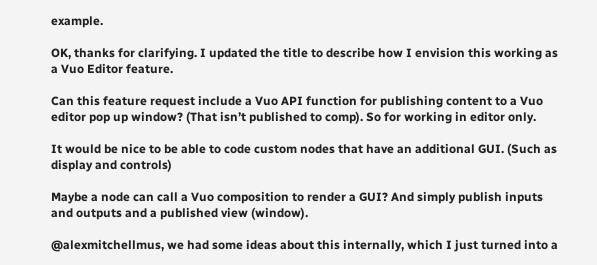example.

OK, thanks for clarifying. I updated the title to describe how I envision this working as a Vuo Editor feature.

Can this feature request include a Vuo API function for publishing content to a Vuo editor pop up window? (That isn’t published to comp). So for working in editor only.

It would be nice to be able to code custom nodes that have an additional GUI. (Such as display and controls)

Maybe a node can call a Vuo composition to render a GUI? And simply publish inputs and outputs and a published view (window).

@alexmitchellmus, we had some ideas about this internally, which I just turned into a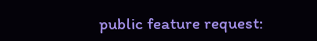public feature request: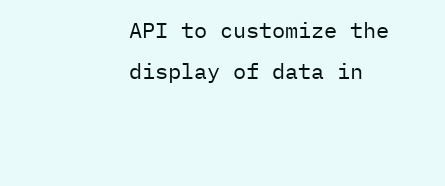API to customize the display of data in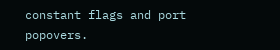constant flags and port popovers.